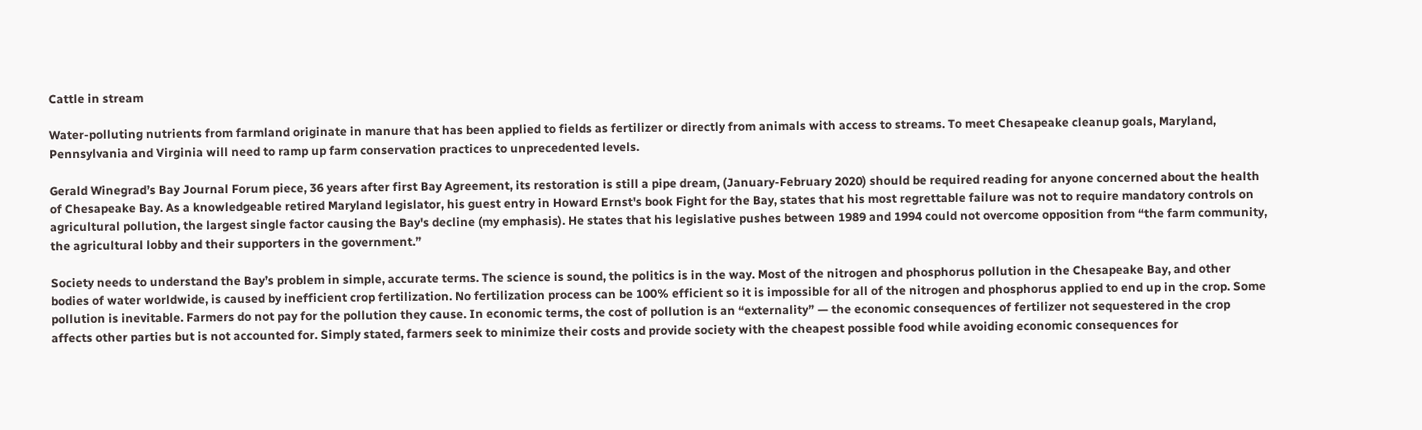Cattle in stream

Water-polluting nutrients from farmland originate in manure that has been applied to fields as fertilizer or directly from animals with access to streams. To meet Chesapeake cleanup goals, Maryland, Pennsylvania and Virginia will need to ramp up farm conservation practices to unprecedented levels.

Gerald Winegrad’s Bay Journal Forum piece, 36 years after first Bay Agreement, its restoration is still a pipe dream, (January-February 2020) should be required reading for anyone concerned about the health of Chesapeake Bay. As a knowledgeable retired Maryland legislator, his guest entry in Howard Ernst's book Fight for the Bay, states that his most regrettable failure was not to require mandatory controls on agricultural pollution, the largest single factor causing the Bay's decline (my emphasis). He states that his legislative pushes between 1989 and 1994 could not overcome opposition from “the farm community, the agricultural lobby and their supporters in the government.”

Society needs to understand the Bay’s problem in simple, accurate terms. The science is sound, the politics is in the way. Most of the nitrogen and phosphorus pollution in the Chesapeake Bay, and other bodies of water worldwide, is caused by inefficient crop fertilization. No fertilization process can be 100% efficient so it is impossible for all of the nitrogen and phosphorus applied to end up in the crop. Some pollution is inevitable. Farmers do not pay for the pollution they cause. In economic terms, the cost of pollution is an “externality” — the economic consequences of fertilizer not sequestered in the crop affects other parties but is not accounted for. Simply stated, farmers seek to minimize their costs and provide society with the cheapest possible food while avoiding economic consequences for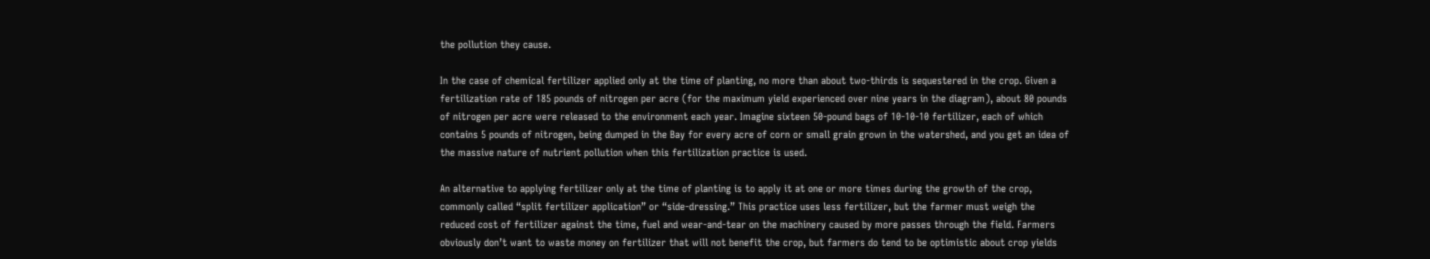the pollution they cause.

In the case of chemical fertilizer applied only at the time of planting, no more than about two-thirds is sequestered in the crop. Given a fertilization rate of 185 pounds of nitrogen per acre (for the maximum yield experienced over nine years in the diagram), about 80 pounds of nitrogen per acre were released to the environment each year. Imagine sixteen 50-pound bags of 10-10-10 fertilizer, each of which contains 5 pounds of nitrogen, being dumped in the Bay for every acre of corn or small grain grown in the watershed, and you get an idea of the massive nature of nutrient pollution when this fertilization practice is used.

An alternative to applying fertilizer only at the time of planting is to apply it at one or more times during the growth of the crop, commonly called “split fertilizer application” or “side-dressing.” This practice uses less fertilizer, but the farmer must weigh the reduced cost of fertilizer against the time, fuel and wear-and-tear on the machinery caused by more passes through the field. Farmers obviously don’t want to waste money on fertilizer that will not benefit the crop, but farmers do tend to be optimistic about crop yields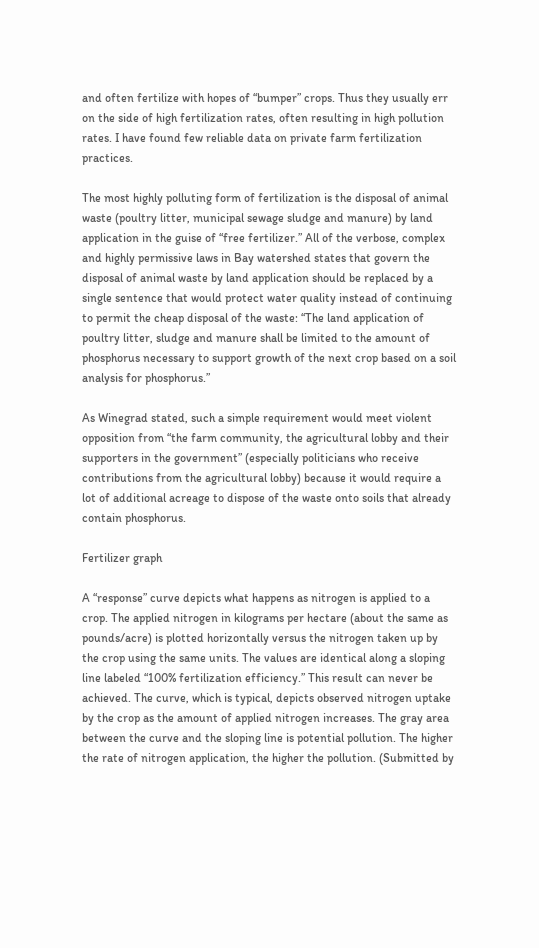and often fertilize with hopes of “bumper” crops. Thus they usually err on the side of high fertilization rates, often resulting in high pollution rates. I have found few reliable data on private farm fertilization practices.

The most highly polluting form of fertilization is the disposal of animal waste (poultry litter, municipal sewage sludge and manure) by land application in the guise of “free fertilizer.” All of the verbose, complex and highly permissive laws in Bay watershed states that govern the disposal of animal waste by land application should be replaced by a single sentence that would protect water quality instead of continuing to permit the cheap disposal of the waste: “The land application of poultry litter, sludge and manure shall be limited to the amount of phosphorus necessary to support growth of the next crop based on a soil analysis for phosphorus.”

As Winegrad stated, such a simple requirement would meet violent opposition from “the farm community, the agricultural lobby and their supporters in the government” (especially politicians who receive contributions from the agricultural lobby) because it would require a lot of additional acreage to dispose of the waste onto soils that already contain phosphorus.

Fertilizer graph

A “response” curve depicts what happens as nitrogen is applied to a crop. The applied nitrogen in kilograms per hectare (about the same as pounds/acre) is plotted horizontally versus the nitrogen taken up by the crop using the same units. The values are identical along a sloping line labeled “100% fertilization efficiency.” This result can never be achieved. The curve, which is typical, depicts observed nitrogen uptake by the crop as the amount of applied nitrogen increases. The gray area between the curve and the sloping line is potential pollution. The higher the rate of nitrogen application, the higher the pollution. (Submitted by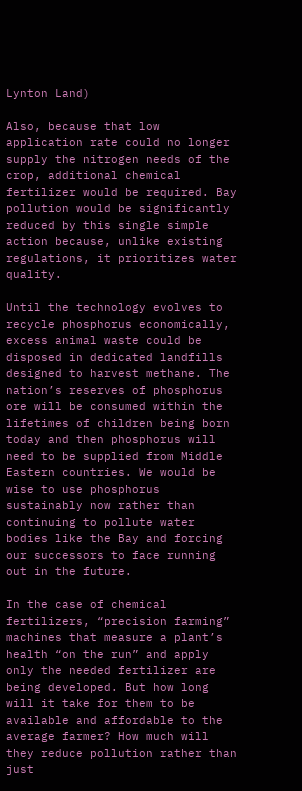Lynton Land)

Also, because that low application rate could no longer supply the nitrogen needs of the crop, additional chemical fertilizer would be required. Bay pollution would be significantly reduced by this single simple action because, unlike existing regulations, it prioritizes water quality.

Until the technology evolves to recycle phosphorus economically, excess animal waste could be disposed in dedicated landfills designed to harvest methane. The nation’s reserves of phosphorus ore will be consumed within the lifetimes of children being born today and then phosphorus will need to be supplied from Middle Eastern countries. We would be wise to use phosphorus sustainably now rather than continuing to pollute water bodies like the Bay and forcing our successors to face running out in the future.

In the case of chemical fertilizers, “precision farming” machines that measure a plant’s health “on the run” and apply only the needed fertilizer are being developed. But how long will it take for them to be available and affordable to the average farmer? How much will they reduce pollution rather than just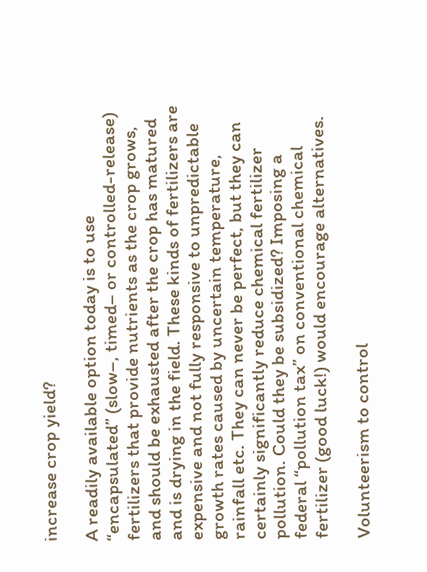increase crop yield?

A readily available option today is to use “encapsulated” (slow–, timed– or controlled-release) fertilizers that provide nutrients as the crop grows, and should be exhausted after the crop has matured and is drying in the field. These kinds of fertilizers are expensive and not fully responsive to unpredictable growth rates caused by uncertain temperature, rainfall etc. They can never be perfect, but they can certainly significantly reduce chemical fertilizer pollution. Could they be subsidized? Imposing a federal “pollution tax” on conventional chemical fertilizer (good luck!) would encourage alternatives.

Volunteerism to control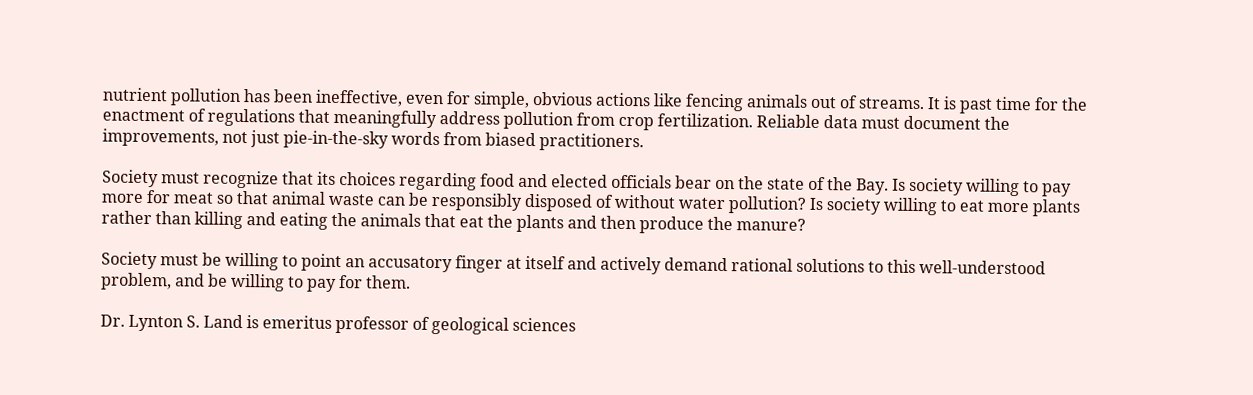nutrient pollution has been ineffective, even for simple, obvious actions like fencing animals out of streams. It is past time for the enactment of regulations that meaningfully address pollution from crop fertilization. Reliable data must document the improvements, not just pie-in-the-sky words from biased practitioners.

Society must recognize that its choices regarding food and elected officials bear on the state of the Bay. Is society willing to pay more for meat so that animal waste can be responsibly disposed of without water pollution? Is society willing to eat more plants rather than killing and eating the animals that eat the plants and then produce the manure?

Society must be willing to point an accusatory finger at itself and actively demand rational solutions to this well-understood problem, and be willing to pay for them.

Dr. Lynton S. Land is emeritus professor of geological sciences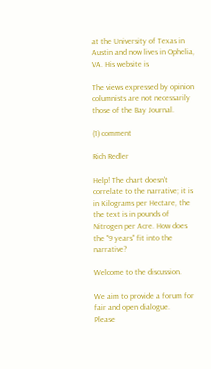at the University of Texas in Austin and now lives in Ophelia, VA. His website is

The views expressed by opinion columnists are not necessarily those of the Bay Journal.

(1) comment

Rich Redler

Help! The chart doesn't correlate to the narrative; it is in Kilograms per Hectare, the the text is in pounds of Nitrogen per Acre. How does the "9 years" fit into the narrative?

Welcome to the discussion.

We aim to provide a forum for fair and open dialogue.
Please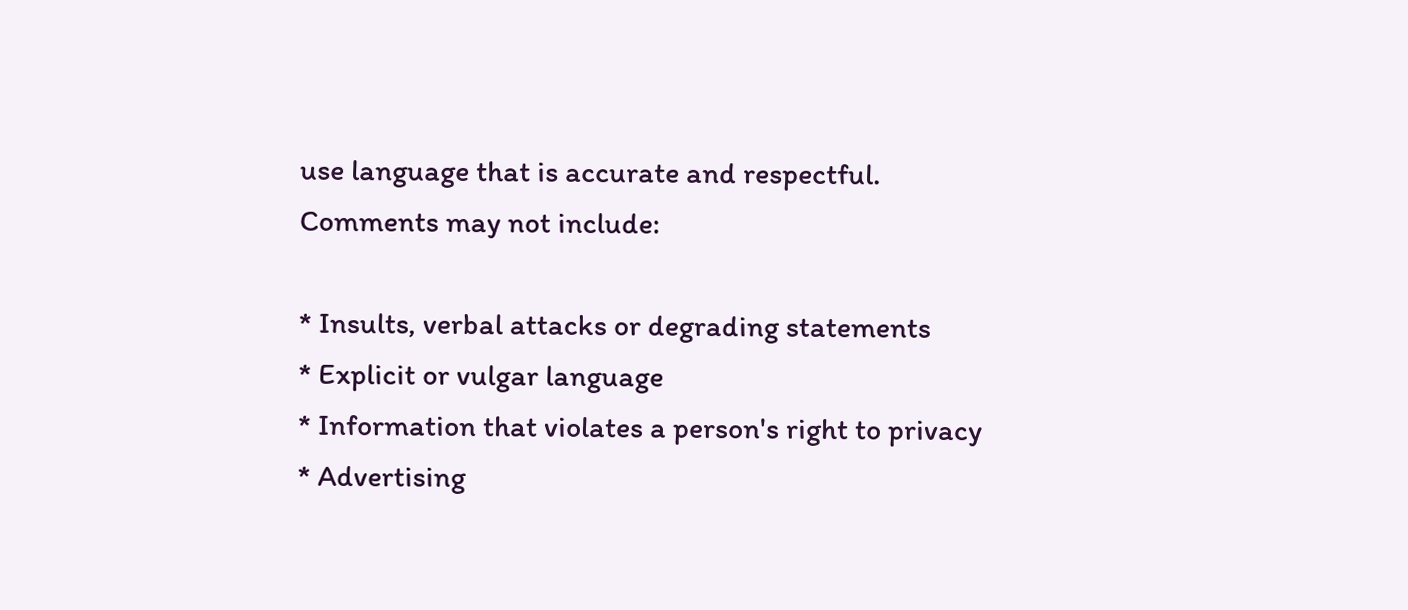use language that is accurate and respectful.
Comments may not include:

* Insults, verbal attacks or degrading statements
* Explicit or vulgar language
* Information that violates a person's right to privacy
* Advertising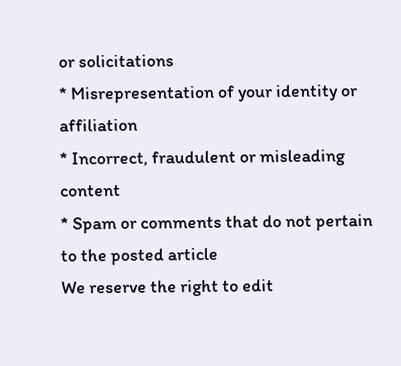or solicitations
* Misrepresentation of your identity or affiliation
* Incorrect, fraudulent or misleading content
* Spam or comments that do not pertain to the posted article
We reserve the right to edit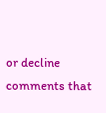or decline comments that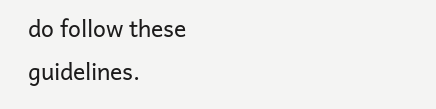do follow these guidelines.